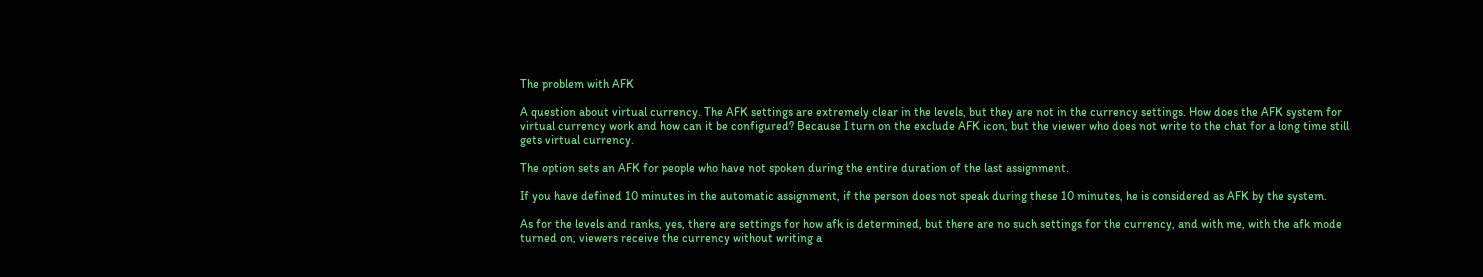The problem with AFK

A question about virtual currency. The AFK settings are extremely clear in the levels, but they are not in the currency settings. How does the AFK system for virtual currency work and how can it be configured? Because I turn on the exclude AFK icon, but the viewer who does not write to the chat for a long time still gets virtual currency.

The option sets an AFK for people who have not spoken during the entire duration of the last assignment.

If you have defined 10 minutes in the automatic assignment, if the person does not speak during these 10 minutes, he is considered as AFK by the system.

As for the levels and ranks, yes, there are settings for how afk is determined, but there are no such settings for the currency, and with me, with the afk mode turned on, viewers receive the currency without writing a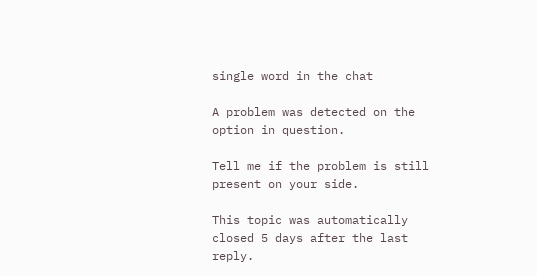single word in the chat

A problem was detected on the option in question.

Tell me if the problem is still present on your side.

This topic was automatically closed 5 days after the last reply.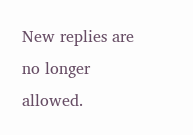New replies are no longer allowed.